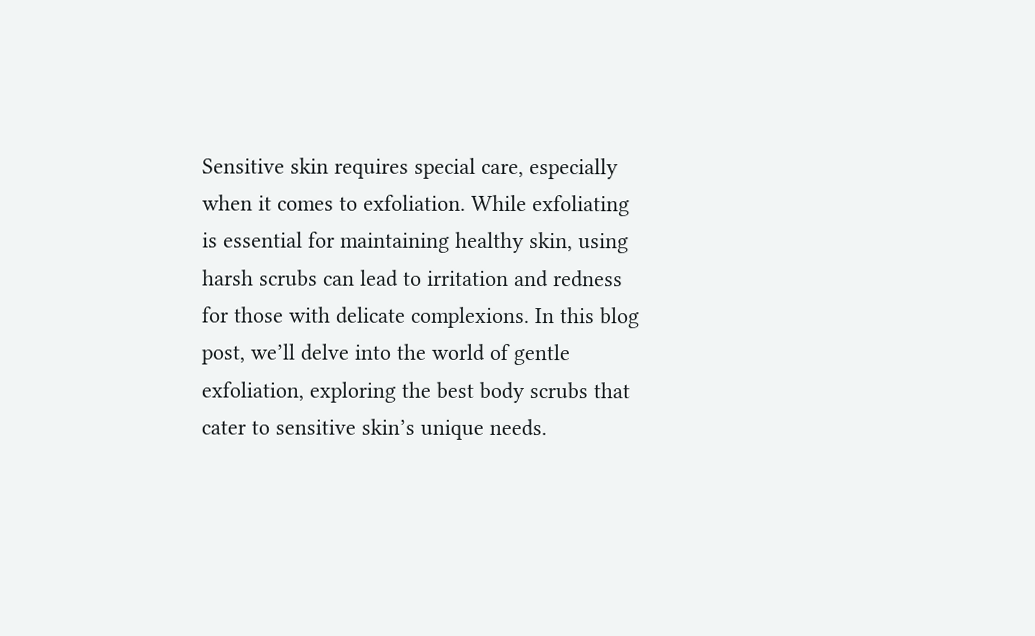Sensitive skin requires special care, especially when it comes to exfoliation. While exfoliating is essential for maintaining healthy skin, using harsh scrubs can lead to irritation and redness for those with delicate complexions. In this blog post, we’ll delve into the world of gentle exfoliation, exploring the best body scrubs that cater to sensitive skin’s unique needs.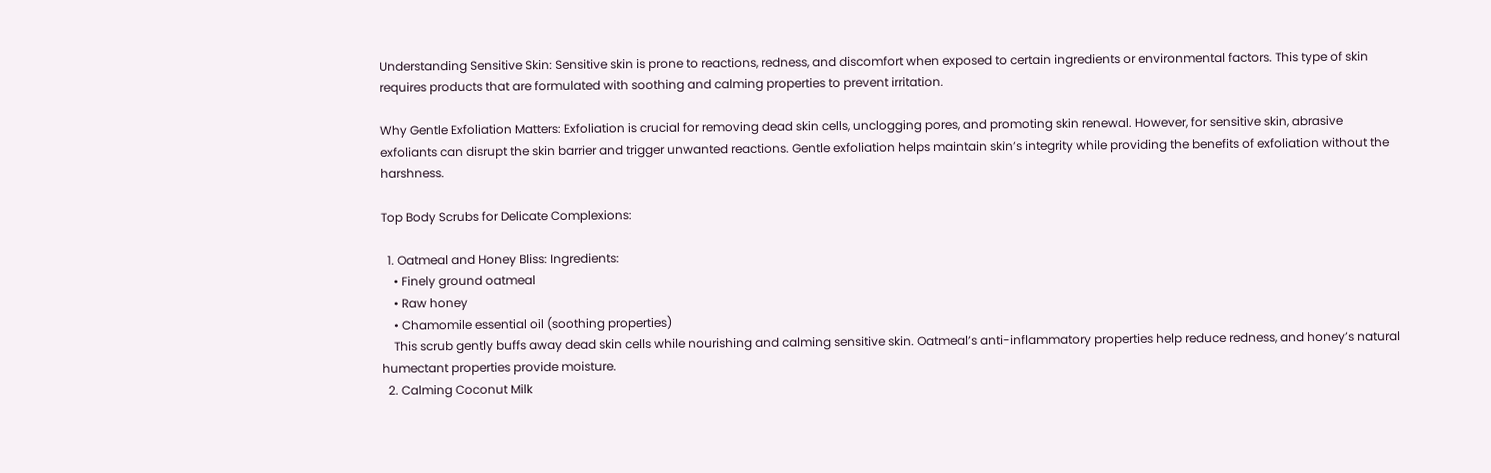Understanding Sensitive Skin: Sensitive skin is prone to reactions, redness, and discomfort when exposed to certain ingredients or environmental factors. This type of skin requires products that are formulated with soothing and calming properties to prevent irritation.

Why Gentle Exfoliation Matters: Exfoliation is crucial for removing dead skin cells, unclogging pores, and promoting skin renewal. However, for sensitive skin, abrasive exfoliants can disrupt the skin barrier and trigger unwanted reactions. Gentle exfoliation helps maintain skin’s integrity while providing the benefits of exfoliation without the harshness.

Top Body Scrubs for Delicate Complexions:

  1. Oatmeal and Honey Bliss: Ingredients:
    • Finely ground oatmeal
    • Raw honey
    • Chamomile essential oil (soothing properties)
    This scrub gently buffs away dead skin cells while nourishing and calming sensitive skin. Oatmeal’s anti-inflammatory properties help reduce redness, and honey’s natural humectant properties provide moisture.
  2. Calming Coconut Milk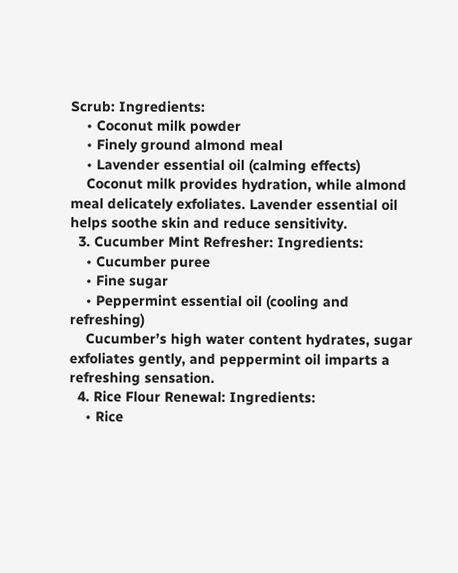Scrub: Ingredients:
    • Coconut milk powder
    • Finely ground almond meal
    • Lavender essential oil (calming effects)
    Coconut milk provides hydration, while almond meal delicately exfoliates. Lavender essential oil helps soothe skin and reduce sensitivity.
  3. Cucumber Mint Refresher: Ingredients:
    • Cucumber puree
    • Fine sugar
    • Peppermint essential oil (cooling and refreshing)
    Cucumber’s high water content hydrates, sugar exfoliates gently, and peppermint oil imparts a refreshing sensation.
  4. Rice Flour Renewal: Ingredients:
    • Rice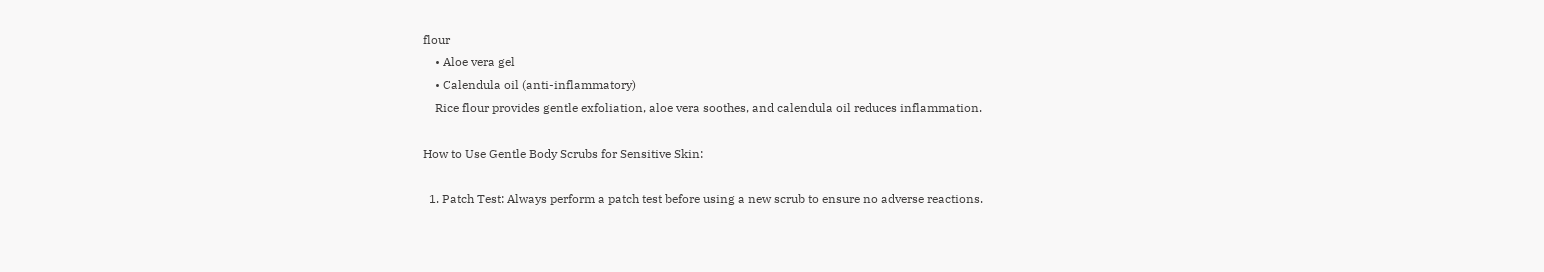flour
    • Aloe vera gel
    • Calendula oil (anti-inflammatory)
    Rice flour provides gentle exfoliation, aloe vera soothes, and calendula oil reduces inflammation.

How to Use Gentle Body Scrubs for Sensitive Skin:

  1. Patch Test: Always perform a patch test before using a new scrub to ensure no adverse reactions.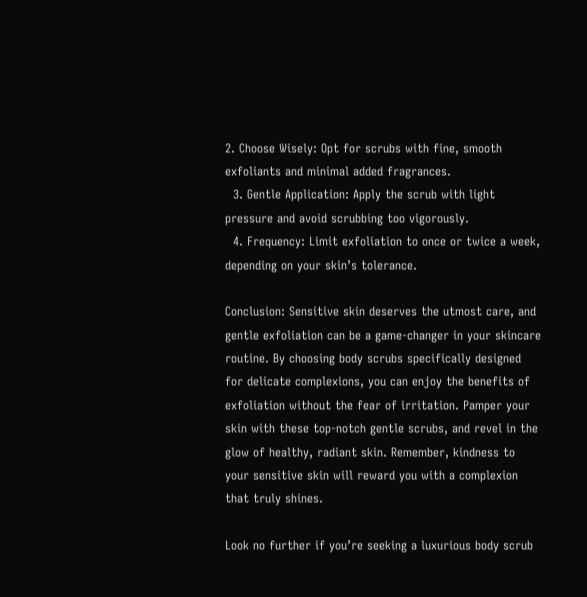2. Choose Wisely: Opt for scrubs with fine, smooth exfoliants and minimal added fragrances.
  3. Gentle Application: Apply the scrub with light pressure and avoid scrubbing too vigorously.
  4. Frequency: Limit exfoliation to once or twice a week, depending on your skin’s tolerance.

Conclusion: Sensitive skin deserves the utmost care, and gentle exfoliation can be a game-changer in your skincare routine. By choosing body scrubs specifically designed for delicate complexions, you can enjoy the benefits of exfoliation without the fear of irritation. Pamper your skin with these top-notch gentle scrubs, and revel in the glow of healthy, radiant skin. Remember, kindness to your sensitive skin will reward you with a complexion that truly shines.

Look no further if you’re seeking a luxurious body scrub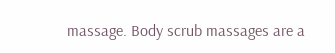massage. Body scrub massages are a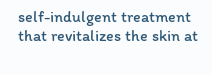self-indulgent treatment that revitalizes the skin at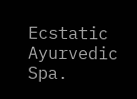Ecstatic Ayurvedic Spa.